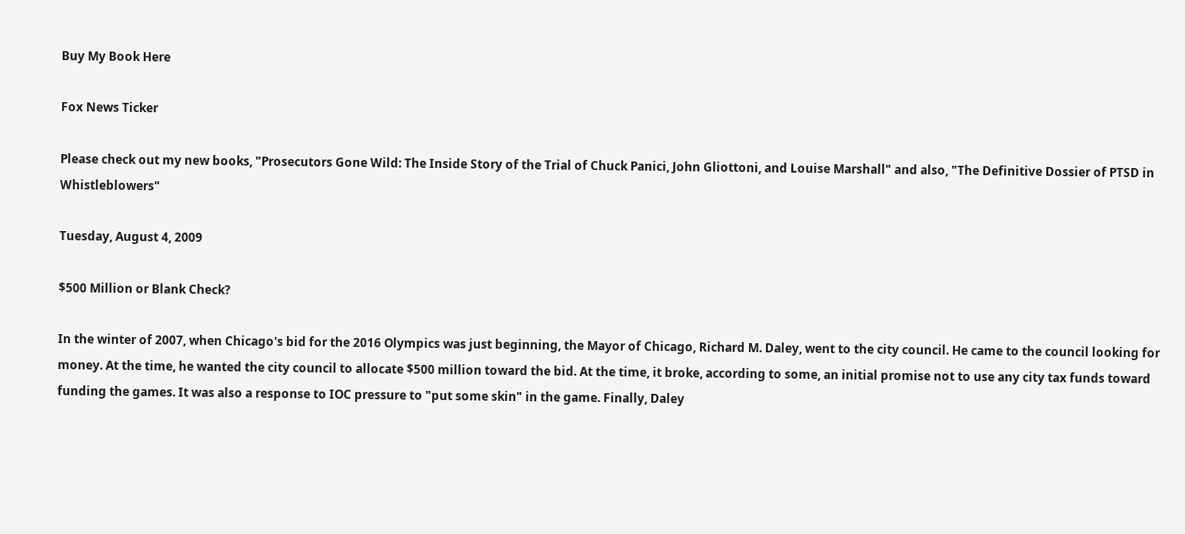Buy My Book Here

Fox News Ticker

Please check out my new books, "Prosecutors Gone Wild: The Inside Story of the Trial of Chuck Panici, John Gliottoni, and Louise Marshall" and also, "The Definitive Dossier of PTSD in Whistleblowers"

Tuesday, August 4, 2009

$500 Million or Blank Check?

In the winter of 2007, when Chicago's bid for the 2016 Olympics was just beginning, the Mayor of Chicago, Richard M. Daley, went to the city council. He came to the council looking for money. At the time, he wanted the city council to allocate $500 million toward the bid. At the time, it broke, according to some, an initial promise not to use any city tax funds toward funding the games. It was also a response to IOC pressure to "put some skin" in the game. Finally, Daley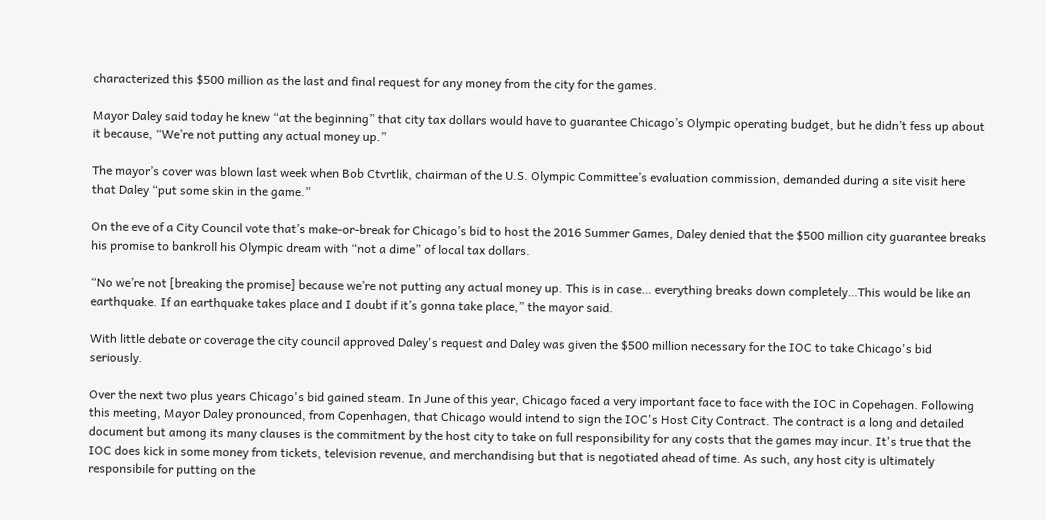characterized this $500 million as the last and final request for any money from the city for the games.

Mayor Daley said today he knew “at the beginning” that city tax dollars would have to guarantee Chicago’s Olympic operating budget, but he didn’t fess up about it because, “We’re not putting any actual money up.”

The mayor’s cover was blown last week when Bob Ctvrtlik, chairman of the U.S. Olympic Committee’s evaluation commission, demanded during a site visit here that Daley “put some skin in the game.”

On the eve of a City Council vote that’s make-or-break for Chicago’s bid to host the 2016 Summer Games, Daley denied that the $500 million city guarantee breaks his promise to bankroll his Olympic dream with “not a dime” of local tax dollars.

“No we’re not [breaking the promise] because we’re not putting any actual money up. This is in case… everything breaks down completely…This would be like an earthquake. If an earthquake takes place and I doubt if it’s gonna take place,” the mayor said.

With little debate or coverage the city council approved Daley's request and Daley was given the $500 million necessary for the IOC to take Chicago's bid seriously.

Over the next two plus years Chicago's bid gained steam. In June of this year, Chicago faced a very important face to face with the IOC in Copehagen. Following this meeting, Mayor Daley pronounced, from Copenhagen, that Chicago would intend to sign the IOC's Host City Contract. The contract is a long and detailed document but among its many clauses is the commitment by the host city to take on full responsibility for any costs that the games may incur. It's true that the IOC does kick in some money from tickets, television revenue, and merchandising but that is negotiated ahead of time. As such, any host city is ultimately responsibile for putting on the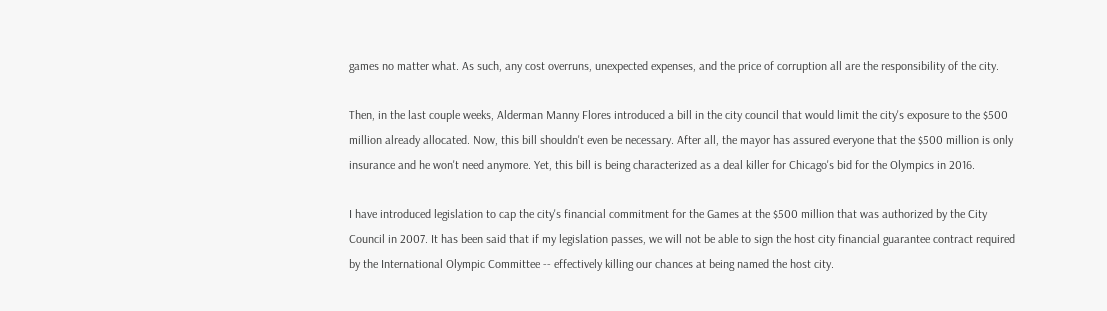games no matter what. As such, any cost overruns, unexpected expenses, and the price of corruption all are the responsibility of the city.

Then, in the last couple weeks, Alderman Manny Flores introduced a bill in the city council that would limit the city's exposure to the $500 million already allocated. Now, this bill shouldn't even be necessary. After all, the mayor has assured everyone that the $500 million is only insurance and he won't need anymore. Yet, this bill is being characterized as a deal killer for Chicago's bid for the Olympics in 2016.

I have introduced legislation to cap the city's financial commitment for the Games at the $500 million that was authorized by the City Council in 2007. It has been said that if my legislation passes, we will not be able to sign the host city financial guarantee contract required by the International Olympic Committee -- effectively killing our chances at being named the host city.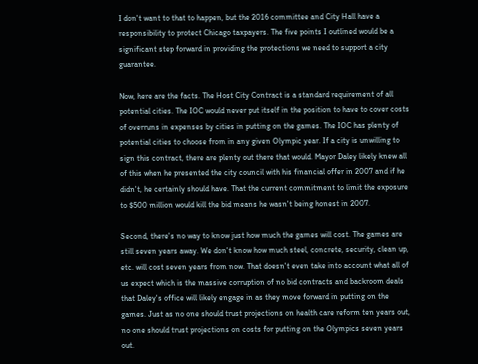I don't want to that to happen, but the 2016 committee and City Hall have a responsibility to protect Chicago taxpayers. The five points I outlined would be a significant step forward in providing the protections we need to support a city guarantee.

Now, here are the facts. The Host City Contract is a standard requirement of all potential cities. The IOC would never put itself in the position to have to cover costs of overruns in expenses by cities in putting on the games. The IOC has plenty of potential cities to choose from in any given Olympic year. If a city is unwilling to sign this contract, there are plenty out there that would. Mayor Daley likely knew all of this when he presented the city council with his financial offer in 2007 and if he didn't, he certainly should have. That the current commitment to limit the exposure to $500 million would kill the bid means he wasn't being honest in 2007.

Second, there's no way to know just how much the games will cost. The games are still seven years away. We don't know how much steel, concrete, security, clean up, etc. will cost seven years from now. That doesn't even take into account what all of us expect which is the massive corruption of no bid contracts and backroom deals that Daley's office will likely engage in as they move forward in putting on the games. Just as no one should trust projections on health care reform ten years out, no one should trust projections on costs for putting on the Olympics seven years out.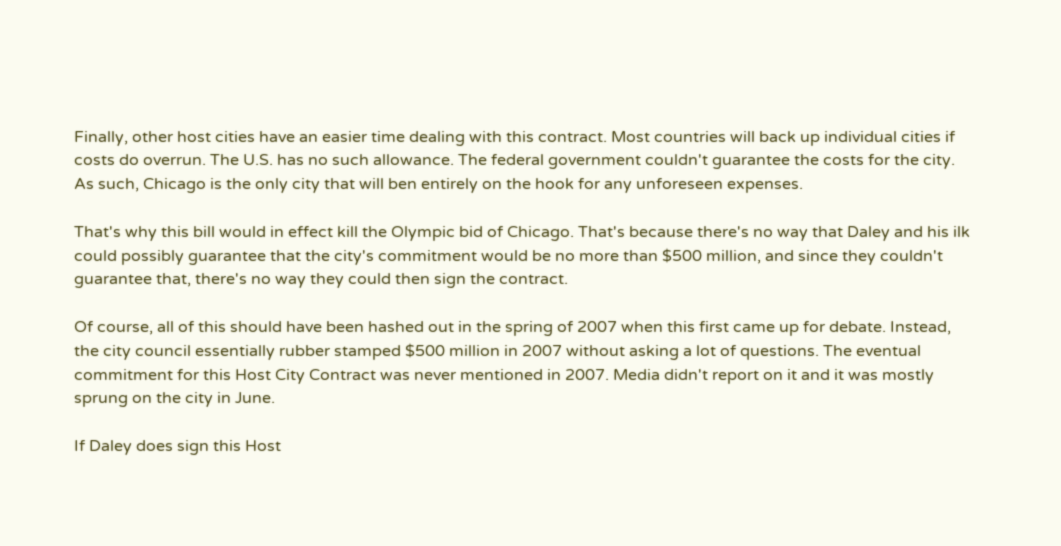Finally, other host cities have an easier time dealing with this contract. Most countries will back up individual cities if costs do overrun. The U.S. has no such allowance. The federal government couldn't guarantee the costs for the city. As such, Chicago is the only city that will ben entirely on the hook for any unforeseen expenses.

That's why this bill would in effect kill the Olympic bid of Chicago. That's because there's no way that Daley and his ilk could possibly guarantee that the city's commitment would be no more than $500 million, and since they couldn't guarantee that, there's no way they could then sign the contract.

Of course, all of this should have been hashed out in the spring of 2007 when this first came up for debate. Instead, the city council essentially rubber stamped $500 million in 2007 without asking a lot of questions. The eventual commitment for this Host City Contract was never mentioned in 2007. Media didn't report on it and it was mostly sprung on the city in June.

If Daley does sign this Host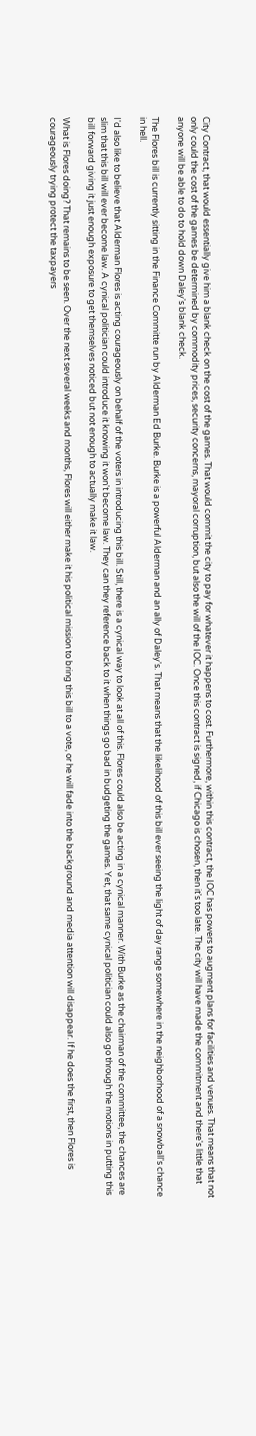City Contract, that would essentially give him a blank check on the cost of the games. That would commit the city to pay for whatever it happens to cost. Furthermore, within this contract, the IOC has powers to augment plans for facilities and venues. That means that not only could the cost of the games be determined by commodity prices, security concerns, mayoral corruption, but also the will of the IOC. Once this contract is signed, if Chicago is chosen, then it's too late. The city will have made the commitment and there's little that anyone will be able to do to hold down Daley's blank check.

The Flores bill is currently sitting in the Finance Committe run by Alderman Ed Burke. Burke is a powerful Alderman and an ally of Daley's. That means that the likelihood of this bill ever seeing the light of day range somewhere in the neighborhood of a snowball's chance in hell.

I'd also like to believe that Alderman Flores is acting courageously on behalf of the voters in introducing this bill. Still, there is a cynical way to look at all of this. Flores could also be acting in a cynical manner. With Burke as the chairman of the committee, the chances are slim that this bill will ever become law. A cynical politician could introduce it knowing it won't become law. They can they reference back to it when things go bad in budgeting the games. Yet, that same cynical politician could also go through the motions in putting this bill forward giving it just enough exposure to get themselves noticed but not enough to actually make it law.

What is Flores doing? That remains to be seen. Over the next several weeks and months, Flores will either make it his political mission to bring this bill to a vote, or he will fade into the background and media attention will disappear. If he does the first, then Flores is courageously trying protect the taxpayers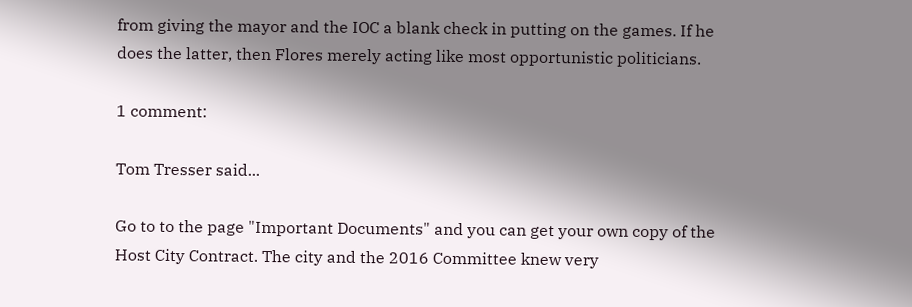from giving the mayor and the IOC a blank check in putting on the games. If he does the latter, then Flores merely acting like most opportunistic politicians.

1 comment:

Tom Tresser said...

Go to to the page "Important Documents" and you can get your own copy of the Host City Contract. The city and the 2016 Committee knew very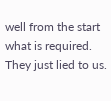well from the start what is required. They just lied to us.